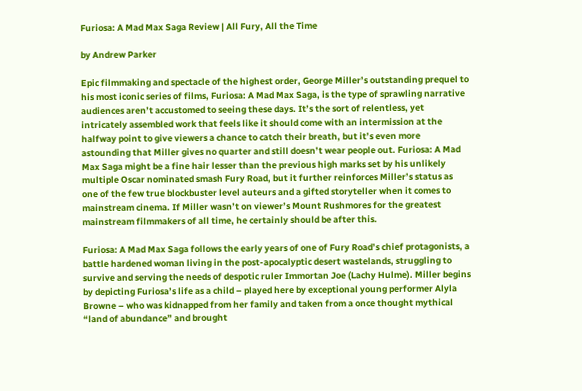Furiosa: A Mad Max Saga Review | All Fury, All the Time

by Andrew Parker

Epic filmmaking and spectacle of the highest order, George Miller’s outstanding prequel to his most iconic series of films, Furiosa: A Mad Max Saga, is the type of sprawling narrative audiences aren’t accustomed to seeing these days. It’s the sort of relentless, yet intricately assembled work that feels like it should come with an intermission at the halfway point to give viewers a chance to catch their breath, but it’s even more astounding that Miller gives no quarter and still doesn’t wear people out. Furiosa: A Mad Max Saga might be a fine hair lesser than the previous high marks set by his unlikely multiple Oscar nominated smash Fury Road, but it further reinforces Miller’s status as one of the few true blockbuster level auteurs and a gifted storyteller when it comes to mainstream cinema. If Miller wasn’t on viewer’s Mount Rushmores for the greatest mainstream filmmakers of all time, he certainly should be after this.

Furiosa: A Mad Max Saga follows the early years of one of Fury Road’s chief protagonists, a battle hardened woman living in the post-apocalyptic desert wastelands, struggling to survive and serving the needs of despotic ruler Immortan Joe (Lachy Hulme). Miller begins by depicting Furiosa’s life as a child – played here by exceptional young performer Alyla Browne – who was kidnapped from her family and taken from a once thought mythical “land of abundance” and brought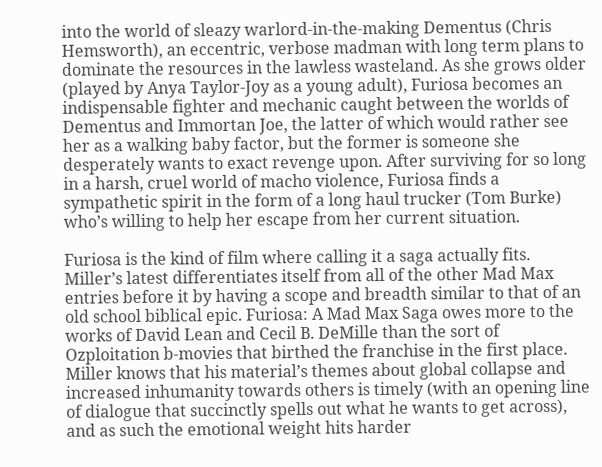into the world of sleazy warlord-in-the-making Dementus (Chris Hemsworth), an eccentric, verbose madman with long term plans to dominate the resources in the lawless wasteland. As she grows older (played by Anya Taylor-Joy as a young adult), Furiosa becomes an indispensable fighter and mechanic caught between the worlds of Dementus and Immortan Joe, the latter of which would rather see her as a walking baby factor, but the former is someone she desperately wants to exact revenge upon. After surviving for so long in a harsh, cruel world of macho violence, Furiosa finds a sympathetic spirit in the form of a long haul trucker (Tom Burke) who’s willing to help her escape from her current situation.

Furiosa is the kind of film where calling it a saga actually fits. Miller’s latest differentiates itself from all of the other Mad Max entries before it by having a scope and breadth similar to that of an old school biblical epic. Furiosa: A Mad Max Saga owes more to the works of David Lean and Cecil B. DeMille than the sort of Ozploitation b-movies that birthed the franchise in the first place. Miller knows that his material’s themes about global collapse and increased inhumanity towards others is timely (with an opening line of dialogue that succinctly spells out what he wants to get across), and as such the emotional weight hits harder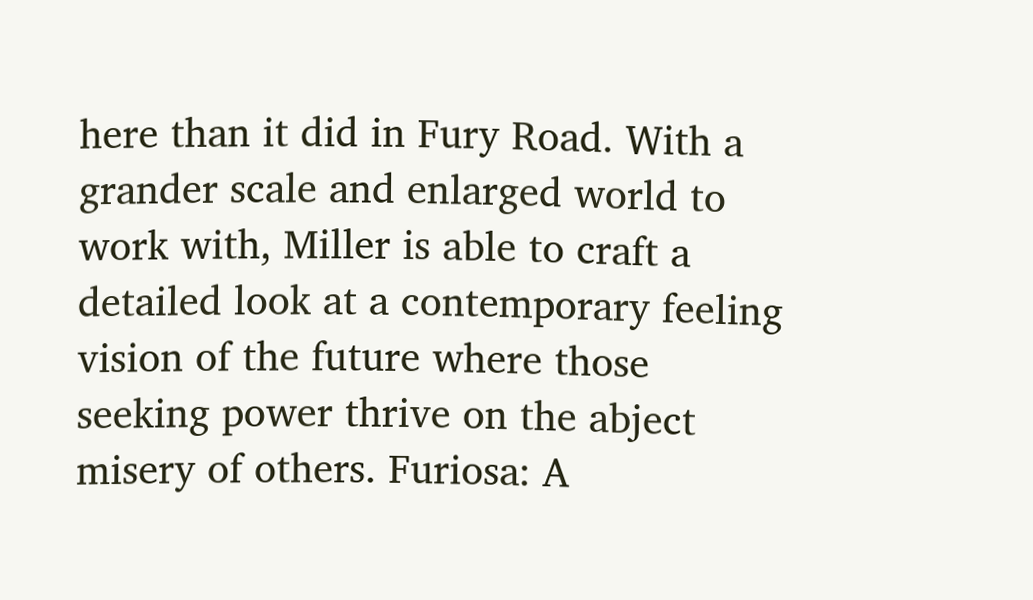here than it did in Fury Road. With a grander scale and enlarged world to work with, Miller is able to craft a detailed look at a contemporary feeling vision of the future where those seeking power thrive on the abject misery of others. Furiosa: A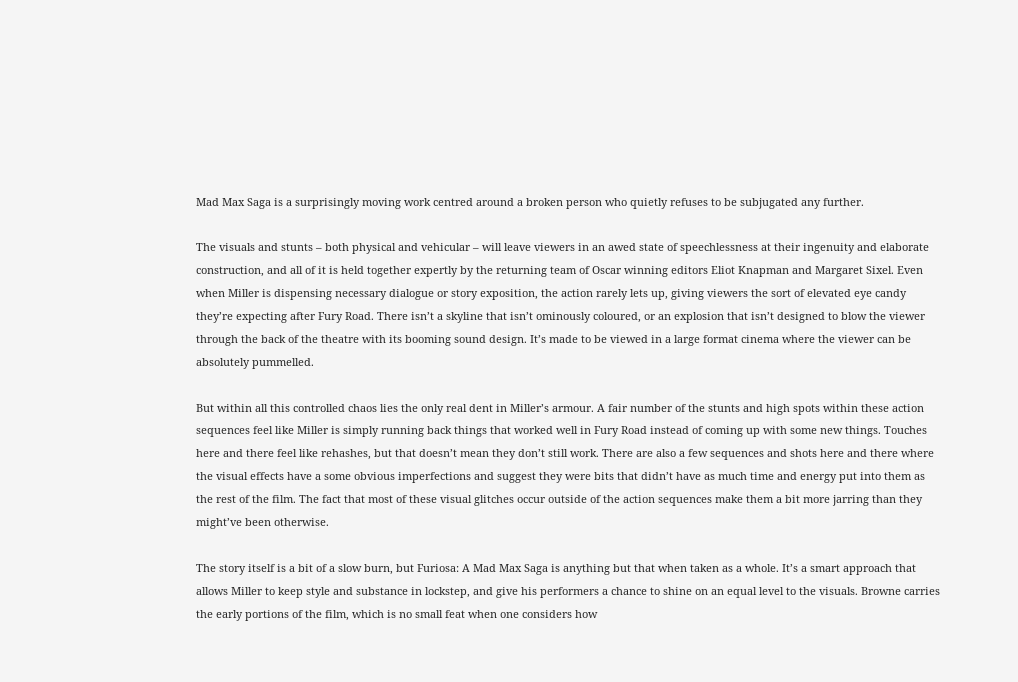Mad Max Saga is a surprisingly moving work centred around a broken person who quietly refuses to be subjugated any further.

The visuals and stunts – both physical and vehicular – will leave viewers in an awed state of speechlessness at their ingenuity and elaborate construction, and all of it is held together expertly by the returning team of Oscar winning editors Eliot Knapman and Margaret Sixel. Even when Miller is dispensing necessary dialogue or story exposition, the action rarely lets up, giving viewers the sort of elevated eye candy they’re expecting after Fury Road. There isn’t a skyline that isn’t ominously coloured, or an explosion that isn’t designed to blow the viewer through the back of the theatre with its booming sound design. It’s made to be viewed in a large format cinema where the viewer can be absolutely pummelled.

But within all this controlled chaos lies the only real dent in Miller’s armour. A fair number of the stunts and high spots within these action sequences feel like Miller is simply running back things that worked well in Fury Road instead of coming up with some new things. Touches here and there feel like rehashes, but that doesn’t mean they don’t still work. There are also a few sequences and shots here and there where the visual effects have a some obvious imperfections and suggest they were bits that didn’t have as much time and energy put into them as the rest of the film. The fact that most of these visual glitches occur outside of the action sequences make them a bit more jarring than they might’ve been otherwise.

The story itself is a bit of a slow burn, but Furiosa: A Mad Max Saga is anything but that when taken as a whole. It’s a smart approach that allows Miller to keep style and substance in lockstep, and give his performers a chance to shine on an equal level to the visuals. Browne carries the early portions of the film, which is no small feat when one considers how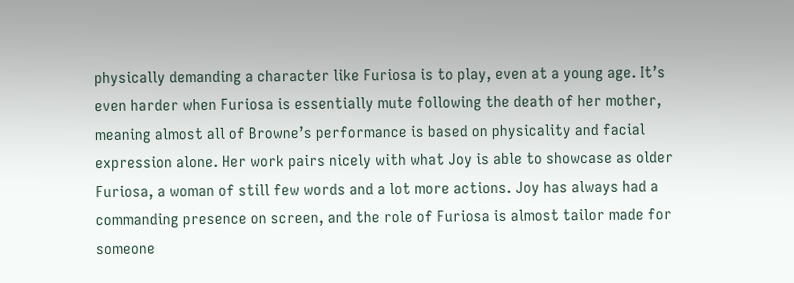physically demanding a character like Furiosa is to play, even at a young age. It’s even harder when Furiosa is essentially mute following the death of her mother, meaning almost all of Browne’s performance is based on physicality and facial expression alone. Her work pairs nicely with what Joy is able to showcase as older Furiosa, a woman of still few words and a lot more actions. Joy has always had a commanding presence on screen, and the role of Furiosa is almost tailor made for someone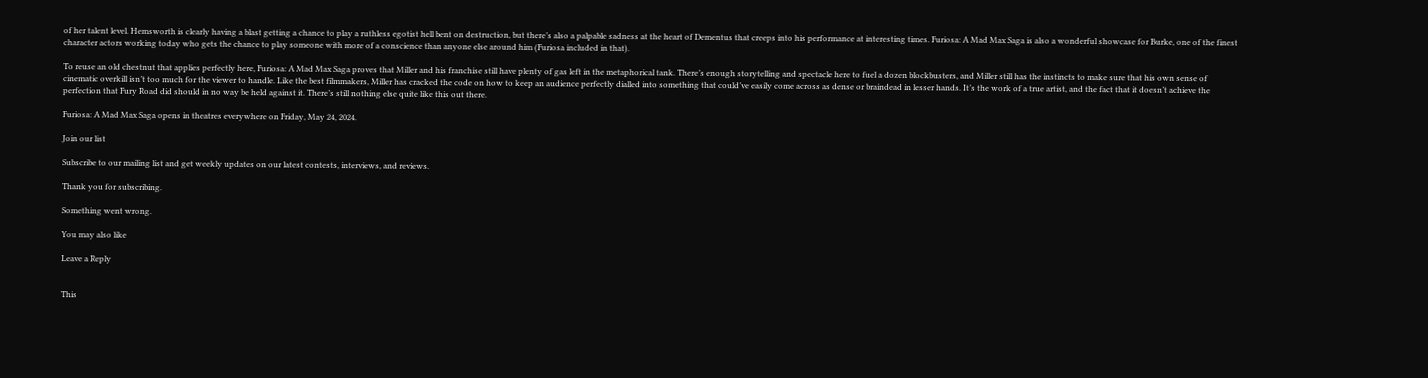of her talent level. Hemsworth is clearly having a blast getting a chance to play a ruthless egotist hell bent on destruction, but there’s also a palpable sadness at the heart of Dementus that creeps into his performance at interesting times. Furiosa: A Mad Max Saga is also a wonderful showcase for Burke, one of the finest character actors working today who gets the chance to play someone with more of a conscience than anyone else around him (Furiosa included in that).

To reuse an old chestnut that applies perfectly here, Furiosa: A Mad Max Saga proves that Miller and his franchise still have plenty of gas left in the metaphorical tank. There’s enough storytelling and spectacle here to fuel a dozen blockbusters, and Miller still has the instincts to make sure that his own sense of cinematic overkill isn’t too much for the viewer to handle. Like the best filmmakers, Miller has cracked the code on how to keep an audience perfectly dialled into something that could’ve easily come across as dense or braindead in lesser hands. It’s the work of a true artist, and the fact that it doesn’t achieve the perfection that Fury Road did should in no way be held against it. There’s still nothing else quite like this out there.

Furiosa: A Mad Max Saga opens in theatres everywhere on Friday, May 24, 2024.

Join our list

Subscribe to our mailing list and get weekly updates on our latest contests, interviews, and reviews.

Thank you for subscribing.

Something went wrong.

You may also like

Leave a Reply


This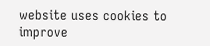website uses cookies to improve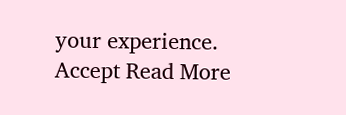your experience. Accept Read More